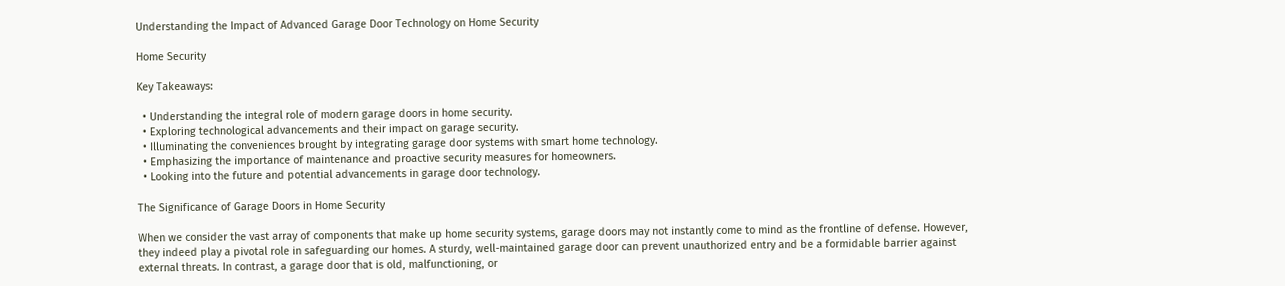Understanding the Impact of Advanced Garage Door Technology on Home Security

Home Security

Key Takeaways:

  • Understanding the integral role of modern garage doors in home security.
  • Exploring technological advancements and their impact on garage security.
  • Illuminating the conveniences brought by integrating garage door systems with smart home technology.
  • Emphasizing the importance of maintenance and proactive security measures for homeowners.
  • Looking into the future and potential advancements in garage door technology.

The Significance of Garage Doors in Home Security

When we consider the vast array of components that make up home security systems, garage doors may not instantly come to mind as the frontline of defense. However, they indeed play a pivotal role in safeguarding our homes. A sturdy, well-maintained garage door can prevent unauthorized entry and be a formidable barrier against external threats. In contrast, a garage door that is old, malfunctioning, or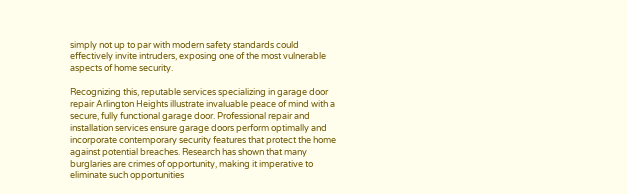simply not up to par with modern safety standards could effectively invite intruders, exposing one of the most vulnerable aspects of home security.

Recognizing this, reputable services specializing in garage door repair Arlington Heights illustrate invaluable peace of mind with a secure, fully functional garage door. Professional repair and installation services ensure garage doors perform optimally and incorporate contemporary security features that protect the home against potential breaches. Research has shown that many burglaries are crimes of opportunity, making it imperative to eliminate such opportunities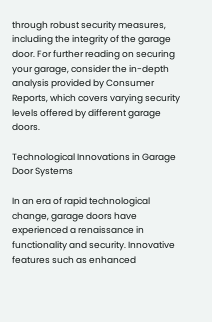through robust security measures, including the integrity of the garage door. For further reading on securing your garage, consider the in-depth analysis provided by Consumer Reports, which covers varying security levels offered by different garage doors.

Technological Innovations in Garage Door Systems

In an era of rapid technological change, garage doors have experienced a renaissance in functionality and security. Innovative features such as enhanced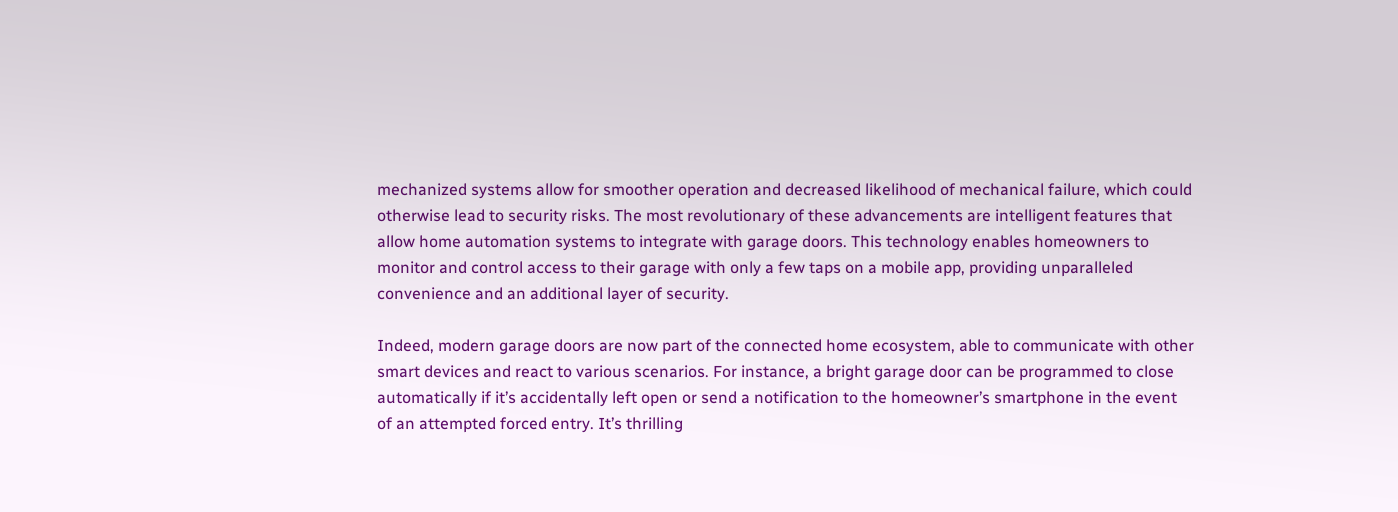mechanized systems allow for smoother operation and decreased likelihood of mechanical failure, which could otherwise lead to security risks. The most revolutionary of these advancements are intelligent features that allow home automation systems to integrate with garage doors. This technology enables homeowners to monitor and control access to their garage with only a few taps on a mobile app, providing unparalleled convenience and an additional layer of security.

Indeed, modern garage doors are now part of the connected home ecosystem, able to communicate with other smart devices and react to various scenarios. For instance, a bright garage door can be programmed to close automatically if it’s accidentally left open or send a notification to the homeowner’s smartphone in the event of an attempted forced entry. It’s thrilling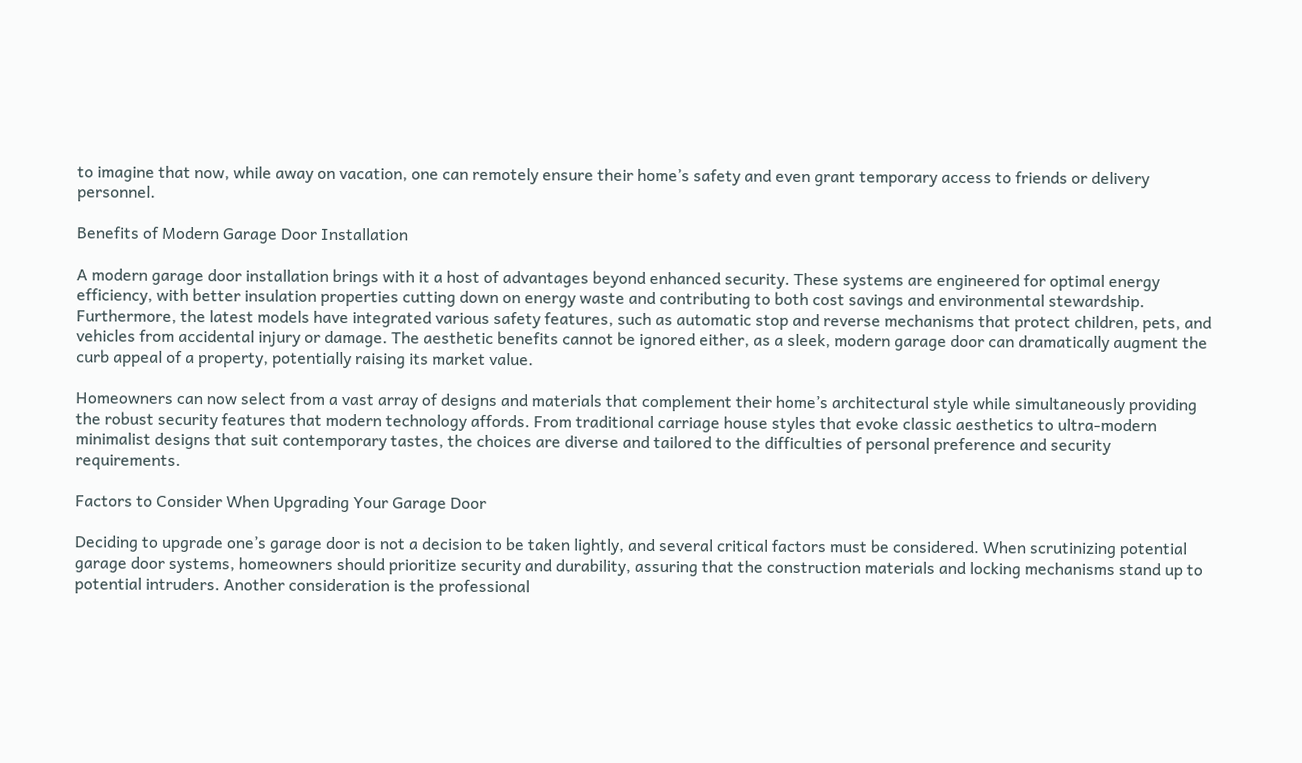to imagine that now, while away on vacation, one can remotely ensure their home’s safety and even grant temporary access to friends or delivery personnel.

Benefits of Modern Garage Door Installation

A modern garage door installation brings with it a host of advantages beyond enhanced security. These systems are engineered for optimal energy efficiency, with better insulation properties cutting down on energy waste and contributing to both cost savings and environmental stewardship. Furthermore, the latest models have integrated various safety features, such as automatic stop and reverse mechanisms that protect children, pets, and vehicles from accidental injury or damage. The aesthetic benefits cannot be ignored either, as a sleek, modern garage door can dramatically augment the curb appeal of a property, potentially raising its market value.

Homeowners can now select from a vast array of designs and materials that complement their home’s architectural style while simultaneously providing the robust security features that modern technology affords. From traditional carriage house styles that evoke classic aesthetics to ultra-modern minimalist designs that suit contemporary tastes, the choices are diverse and tailored to the difficulties of personal preference and security requirements.

Factors to Consider When Upgrading Your Garage Door

Deciding to upgrade one’s garage door is not a decision to be taken lightly, and several critical factors must be considered. When scrutinizing potential garage door systems, homeowners should prioritize security and durability, assuring that the construction materials and locking mechanisms stand up to potential intruders. Another consideration is the professional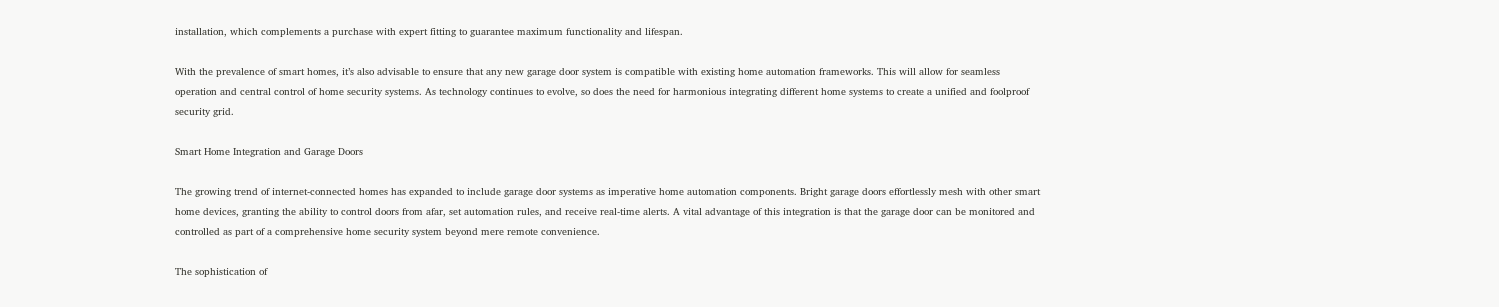installation, which complements a purchase with expert fitting to guarantee maximum functionality and lifespan.

With the prevalence of smart homes, it’s also advisable to ensure that any new garage door system is compatible with existing home automation frameworks. This will allow for seamless operation and central control of home security systems. As technology continues to evolve, so does the need for harmonious integrating different home systems to create a unified and foolproof security grid.

Smart Home Integration and Garage Doors

The growing trend of internet-connected homes has expanded to include garage door systems as imperative home automation components. Bright garage doors effortlessly mesh with other smart home devices, granting the ability to control doors from afar, set automation rules, and receive real-time alerts. A vital advantage of this integration is that the garage door can be monitored and controlled as part of a comprehensive home security system beyond mere remote convenience.

The sophistication of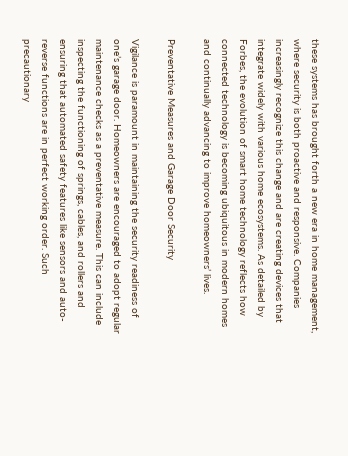these systems has brought forth a new era in home management, where security is both proactive and responsive. Companies increasingly recognize this change and are creating devices that integrate widely with various home ecosystems. As detailed by Forbes, the evolution of smart home technology reflects how connected technology is becoming ubiquitous in modern homes and continually advancing to improve homeowners’ lives.

Preventative Measures and Garage Door Security

Vigilance is paramount in maintaining the security readiness of one’s garage door. Homeowners are encouraged to adopt regular maintenance checks as a preventative measure. This can include inspecting the functioning of springs, cables, and rollers and ensuring that automated safety features like sensors and auto-reverse functions are in perfect working order. Such precautionary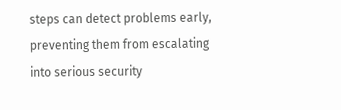steps can detect problems early, preventing them from escalating into serious security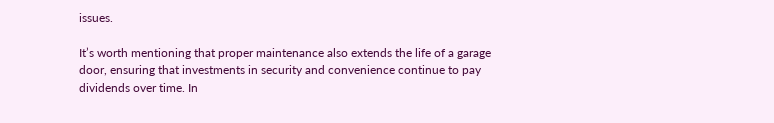issues.

It’s worth mentioning that proper maintenance also extends the life of a garage door, ensuring that investments in security and convenience continue to pay dividends over time. In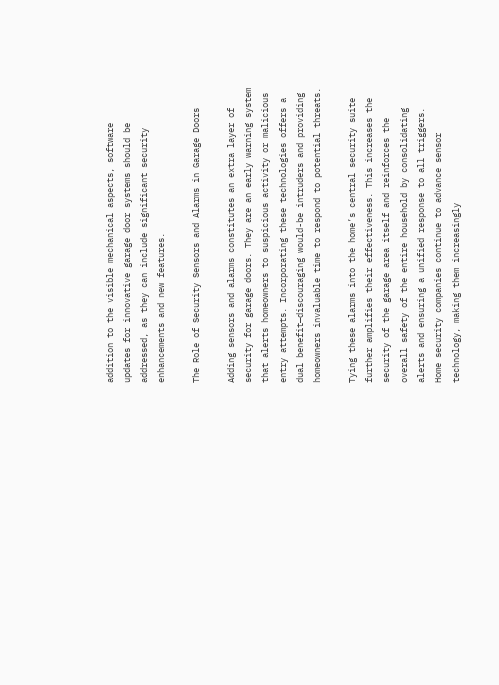addition to the visible mechanical aspects, software updates for innovative garage door systems should be addressed, as they can include significant security enhancements and new features.

The Role of Security Sensors and Alarms in Garage Doors

Adding sensors and alarms constitutes an extra layer of security for garage doors. They are an early warning system that alerts homeowners to suspicious activity or malicious entry attempts. Incorporating these technologies offers a dual benefit—discouraging would-be intruders and providing homeowners invaluable time to respond to potential threats.

Tying these alarms into the home’s central security suite further amplifies their effectiveness. This increases the security of the garage area itself and reinforces the overall safety of the entire household by consolidating alerts and ensuring a unified response to all triggers. Home security companies continue to advance sensor technology, making them increasingly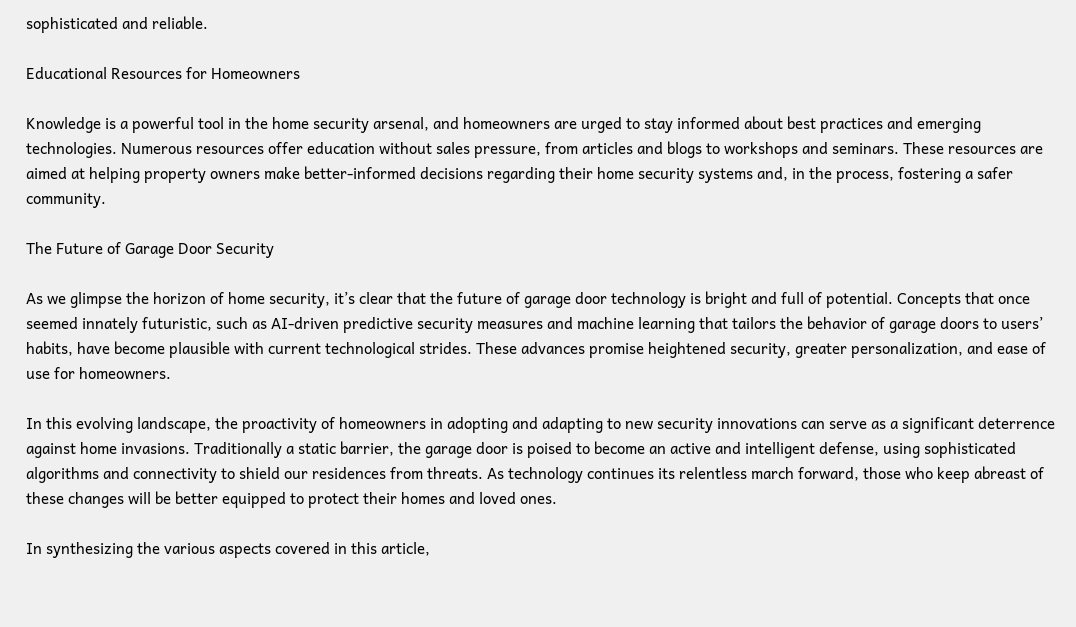sophisticated and reliable.

Educational Resources for Homeowners

Knowledge is a powerful tool in the home security arsenal, and homeowners are urged to stay informed about best practices and emerging technologies. Numerous resources offer education without sales pressure, from articles and blogs to workshops and seminars. These resources are aimed at helping property owners make better-informed decisions regarding their home security systems and, in the process, fostering a safer community.

The Future of Garage Door Security

As we glimpse the horizon of home security, it’s clear that the future of garage door technology is bright and full of potential. Concepts that once seemed innately futuristic, such as AI-driven predictive security measures and machine learning that tailors the behavior of garage doors to users’ habits, have become plausible with current technological strides. These advances promise heightened security, greater personalization, and ease of use for homeowners.

In this evolving landscape, the proactivity of homeowners in adopting and adapting to new security innovations can serve as a significant deterrence against home invasions. Traditionally a static barrier, the garage door is poised to become an active and intelligent defense, using sophisticated algorithms and connectivity to shield our residences from threats. As technology continues its relentless march forward, those who keep abreast of these changes will be better equipped to protect their homes and loved ones.

In synthesizing the various aspects covered in this article,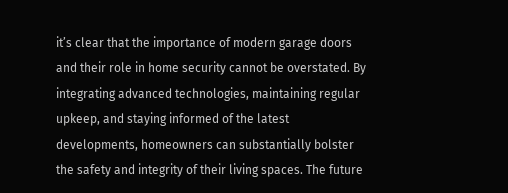it’s clear that the importance of modern garage doors and their role in home security cannot be overstated. By integrating advanced technologies, maintaining regular upkeep, and staying informed of the latest developments, homeowners can substantially bolster the safety and integrity of their living spaces. The future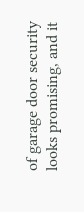of garage door security looks promising, and it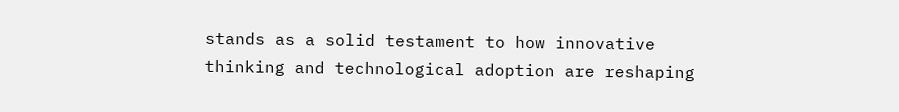stands as a solid testament to how innovative thinking and technological adoption are reshaping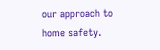our approach to home safety.